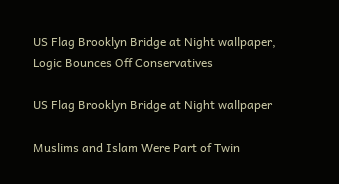US Flag Brooklyn Bridge at Night wallpaper, Logic Bounces Off Conservatives

US Flag Brooklyn Bridge at Night wallpaper

Muslims and Islam Were Part of Twin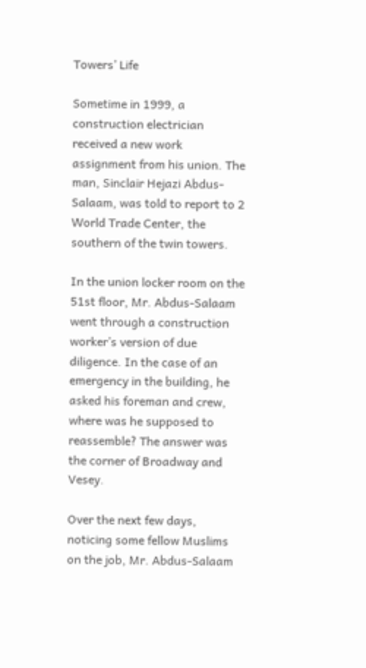Towers’ Life

Sometime in 1999, a construction electrician received a new work assignment from his union. The man, Sinclair Hejazi Abdus-Salaam, was told to report to 2 World Trade Center, the southern of the twin towers.

In the union locker room on the 51st floor, Mr. Abdus-Salaam went through a construction worker’s version of due diligence. In the case of an emergency in the building, he asked his foreman and crew, where was he supposed to reassemble? The answer was the corner of Broadway and Vesey.

Over the next few days, noticing some fellow Muslims on the job, Mr. Abdus-Salaam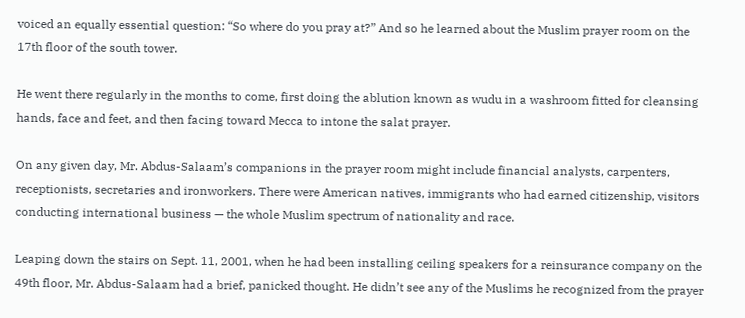voiced an equally essential question: “So where do you pray at?” And so he learned about the Muslim prayer room on the 17th floor of the south tower.

He went there regularly in the months to come, first doing the ablution known as wudu in a washroom fitted for cleansing hands, face and feet, and then facing toward Mecca to intone the salat prayer.

On any given day, Mr. Abdus-Salaam’s companions in the prayer room might include financial analysts, carpenters, receptionists, secretaries and ironworkers. There were American natives, immigrants who had earned citizenship, visitors conducting international business — the whole Muslim spectrum of nationality and race.

Leaping down the stairs on Sept. 11, 2001, when he had been installing ceiling speakers for a reinsurance company on the 49th floor, Mr. Abdus-Salaam had a brief, panicked thought. He didn’t see any of the Muslims he recognized from the prayer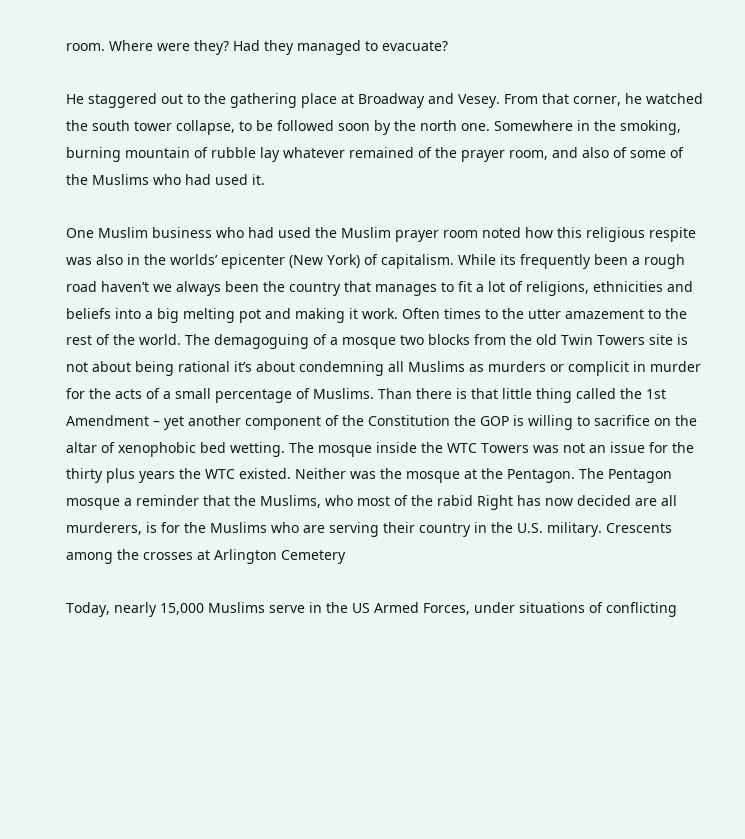room. Where were they? Had they managed to evacuate?

He staggered out to the gathering place at Broadway and Vesey. From that corner, he watched the south tower collapse, to be followed soon by the north one. Somewhere in the smoking, burning mountain of rubble lay whatever remained of the prayer room, and also of some of the Muslims who had used it.

One Muslim business who had used the Muslim prayer room noted how this religious respite was also in the worlds’ epicenter (New York) of capitalism. While its frequently been a rough road haven’t we always been the country that manages to fit a lot of religions, ethnicities and beliefs into a big melting pot and making it work. Often times to the utter amazement to the rest of the world. The demagoguing of a mosque two blocks from the old Twin Towers site is not about being rational it’s about condemning all Muslims as murders or complicit in murder for the acts of a small percentage of Muslims. Than there is that little thing called the 1st Amendment – yet another component of the Constitution the GOP is willing to sacrifice on the altar of xenophobic bed wetting. The mosque inside the WTC Towers was not an issue for the thirty plus years the WTC existed. Neither was the mosque at the Pentagon. The Pentagon mosque a reminder that the Muslims, who most of the rabid Right has now decided are all murderers, is for the Muslims who are serving their country in the U.S. military. Crescents among the crosses at Arlington Cemetery

Today, nearly 15,000 Muslims serve in the US Armed Forces, under situations of conflicting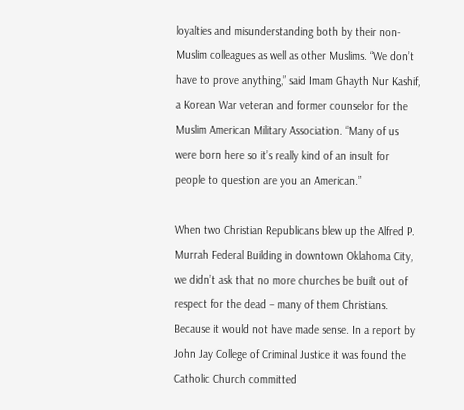loyalties and misunderstanding both by their non-Muslim colleagues as well as other Muslims. “We don’t have to prove anything,” said Imam Ghayth Nur Kashif, a Korean War veteran and former counselor for the Muslim American Military Association. “Many of us were born here so it’s really kind of an insult for people to question are you an American.”

When two Christian Republicans blew up the Alfred P. Murrah Federal Building in downtown Oklahoma City, we didn’t ask that no more churches be built out of respect for the dead – many of them Christians. Because it would not have made sense. In a report by John Jay College of Criminal Justice it was found the Catholic Church committed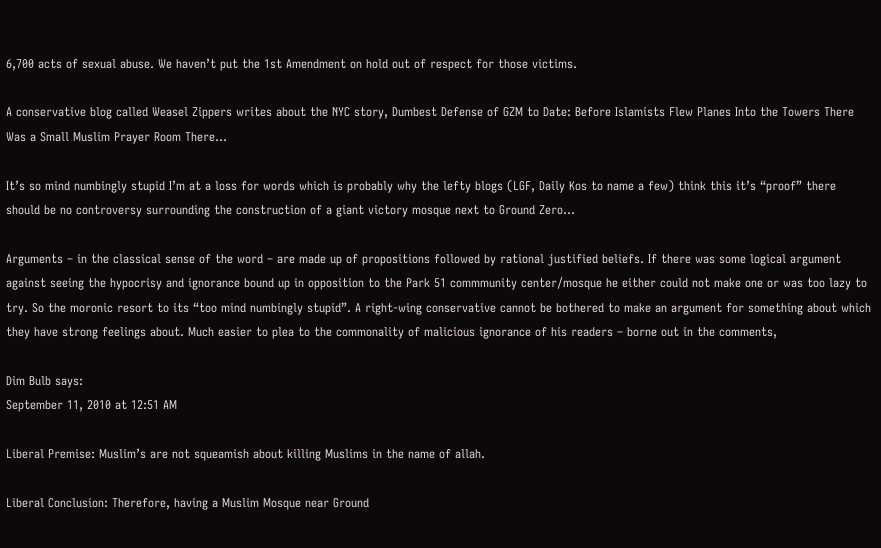6,700 acts of sexual abuse. We haven’t put the 1st Amendment on hold out of respect for those victims.

A conservative blog called Weasel Zippers writes about the NYC story, Dumbest Defense of GZM to Date: Before Islamists Flew Planes Into the Towers There Was a Small Muslim Prayer Room There…

It’s so mind numbingly stupid I’m at a loss for words which is probably why the lefty blogs (LGF, Daily Kos to name a few) think this it’s “proof” there should be no controversy surrounding the construction of a giant victory mosque next to Ground Zero…

Arguments – in the classical sense of the word – are made up of propositions followed by rational justified beliefs. If there was some logical argument against seeing the hypocrisy and ignorance bound up in opposition to the Park 51 commmunity center/mosque he either could not make one or was too lazy to try. So the moronic resort to its “too mind numbingly stupid”. A right-wing conservative cannot be bothered to make an argument for something about which they have strong feelings about. Much easier to plea to the commonality of malicious ignorance of his readers – borne out in the comments,

Dim Bulb says:
September 11, 2010 at 12:51 AM

Liberal Premise: Muslim’s are not squeamish about killing Muslims in the name of allah.

Liberal Conclusion: Therefore, having a Muslim Mosque near Ground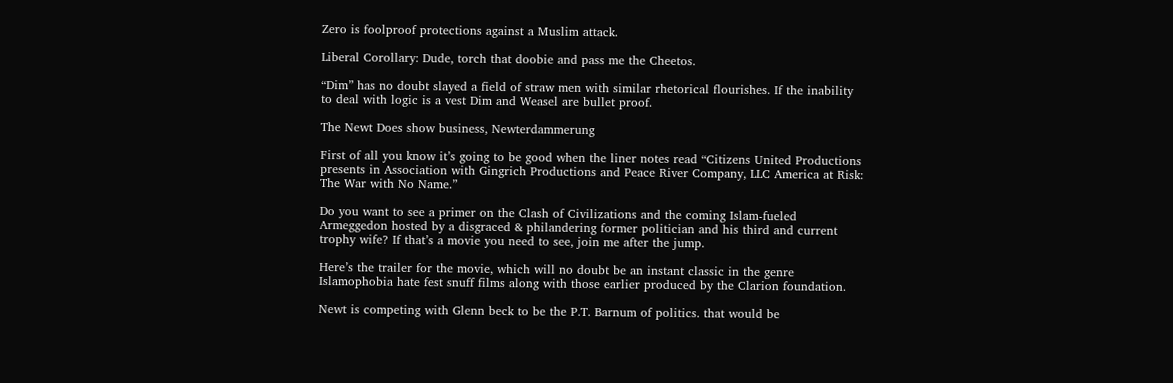Zero is foolproof protections against a Muslim attack.

Liberal Corollary: Dude, torch that doobie and pass me the Cheetos.

“Dim” has no doubt slayed a field of straw men with similar rhetorical flourishes. If the inability to deal with logic is a vest Dim and Weasel are bullet proof.

The Newt Does show business, Newterdammerung

First of all you know it’s going to be good when the liner notes read “Citizens United Productions presents in Association with Gingrich Productions and Peace River Company, LLC America at Risk: The War with No Name.”

Do you want to see a primer on the Clash of Civilizations and the coming Islam-fueled Armeggedon hosted by a disgraced & philandering former politician and his third and current trophy wife? If that’s a movie you need to see, join me after the jump.

Here’s the trailer for the movie, which will no doubt be an instant classic in the genre Islamophobia hate fest snuff films along with those earlier produced by the Clarion foundation.

Newt is competing with Glenn beck to be the P.T. Barnum of politics. that would be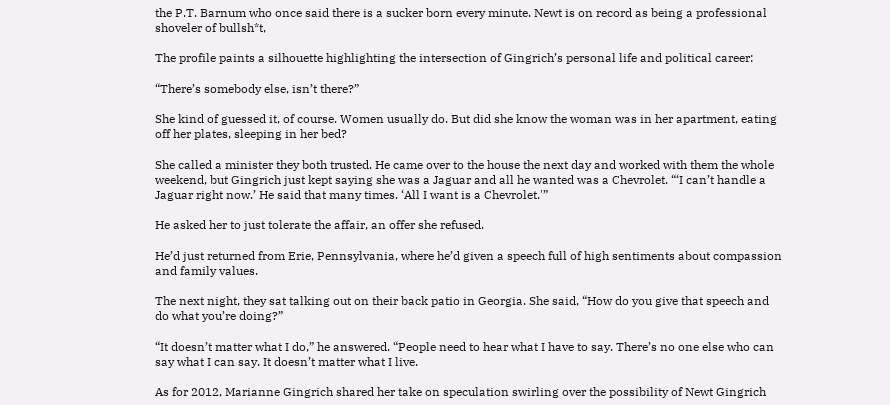the P.T. Barnum who once said there is a sucker born every minute. Newt is on record as being a professional shoveler of bullsh*t,

The profile paints a silhouette highlighting the intersection of Gingrich’s personal life and political career:

“There’s somebody else, isn’t there?”

She kind of guessed it, of course. Women usually do. But did she know the woman was in her apartment, eating off her plates, sleeping in her bed?

She called a minister they both trusted. He came over to the house the next day and worked with them the whole weekend, but Gingrich just kept saying she was a Jaguar and all he wanted was a Chevrolet. “‘I can’t handle a Jaguar right now.’ He said that many times. ‘All I want is a Chevrolet.'”

He asked her to just tolerate the affair, an offer she refused.

He’d just returned from Erie, Pennsylvania, where he’d given a speech full of high sentiments about compassion and family values.

The next night, they sat talking out on their back patio in Georgia. She said, “How do you give that speech and do what you’re doing?”

“It doesn’t matter what I do,” he answered. “People need to hear what I have to say. There’s no one else who can say what I can say. It doesn’t matter what I live.

As for 2012, Marianne Gingrich shared her take on speculation swirling over the possibility of Newt Gingrich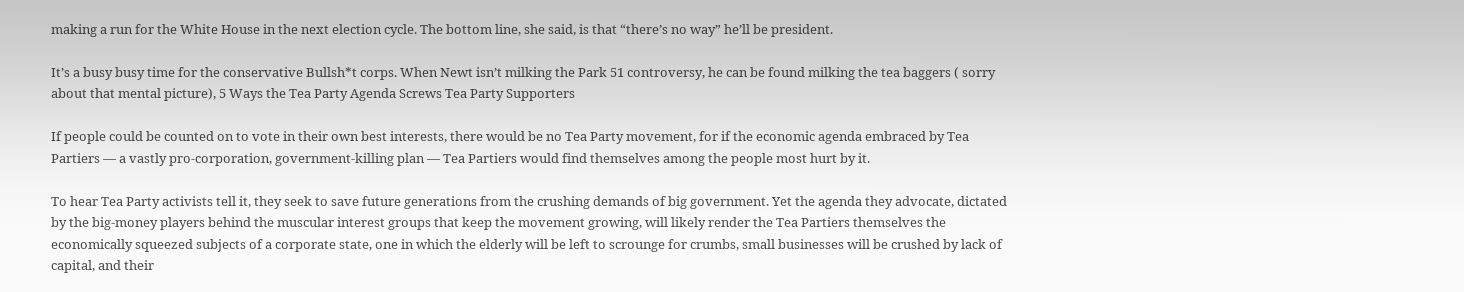making a run for the White House in the next election cycle. The bottom line, she said, is that “there’s no way” he’ll be president.

It’s a busy busy time for the conservative Bullsh*t corps. When Newt isn’t milking the Park 51 controversy, he can be found milking the tea baggers ( sorry about that mental picture), 5 Ways the Tea Party Agenda Screws Tea Party Supporters

If people could be counted on to vote in their own best interests, there would be no Tea Party movement, for if the economic agenda embraced by Tea Partiers — a vastly pro-corporation, government-killing plan — Tea Partiers would find themselves among the people most hurt by it.

To hear Tea Party activists tell it, they seek to save future generations from the crushing demands of big government. Yet the agenda they advocate, dictated by the big-money players behind the muscular interest groups that keep the movement growing, will likely render the Tea Partiers themselves the economically squeezed subjects of a corporate state, one in which the elderly will be left to scrounge for crumbs, small businesses will be crushed by lack of capital, and their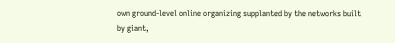own ground-level online organizing supplanted by the networks built by giant,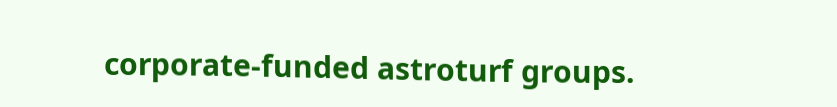corporate-funded astroturf groups.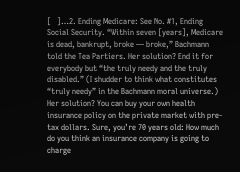[   ]…2. Ending Medicare: See No. #1, Ending Social Security. “Within seven [years], Medicare is dead, bankrupt, broke — broke,” Bachmann told the Tea Partiers. Her solution? End it for everybody but “the truly needy and the truly disabled.” (I shudder to think what constitutes “truly needy” in the Bachmann moral universe.) Her solution? You can buy your own health insurance policy on the private market with pre-tax dollars. Sure, you’re 70 years old: How much do you think an insurance company is going to charge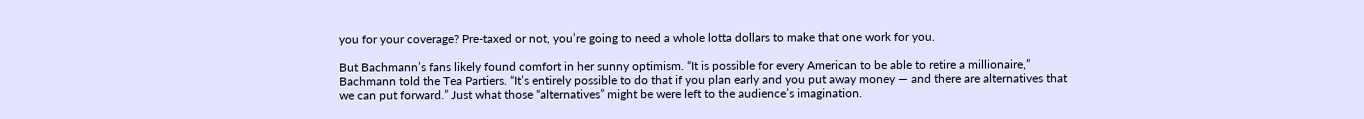you for your coverage? Pre-taxed or not, you’re going to need a whole lotta dollars to make that one work for you.

But Bachmann’s fans likely found comfort in her sunny optimism. “It is possible for every American to be able to retire a millionaire,” Bachmann told the Tea Partiers. “It’s entirely possible to do that if you plan early and you put away money — and there are alternatives that we can put forward.” Just what those “alternatives” might be were left to the audience’s imagination.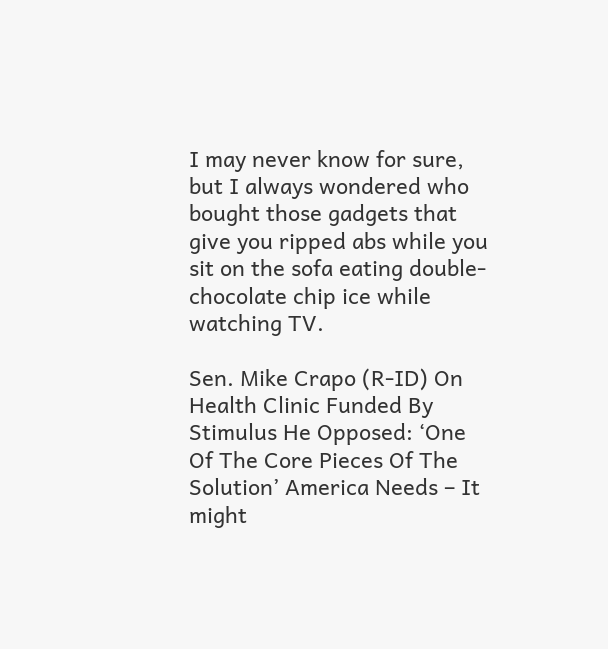I may never know for sure, but I always wondered who bought those gadgets that give you ripped abs while you sit on the sofa eating double-chocolate chip ice while watching TV.

Sen. Mike Crapo (R-ID) On Health Clinic Funded By Stimulus He Opposed: ‘One Of The Core Pieces Of The Solution’ America Needs – It might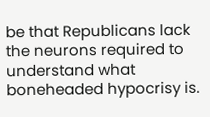be that Republicans lack the neurons required to understand what  boneheaded hypocrisy is.